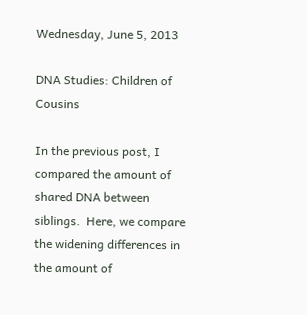Wednesday, June 5, 2013

DNA Studies: Children of Cousins

In the previous post, I compared the amount of shared DNA between siblings.  Here, we compare the widening differences in the amount of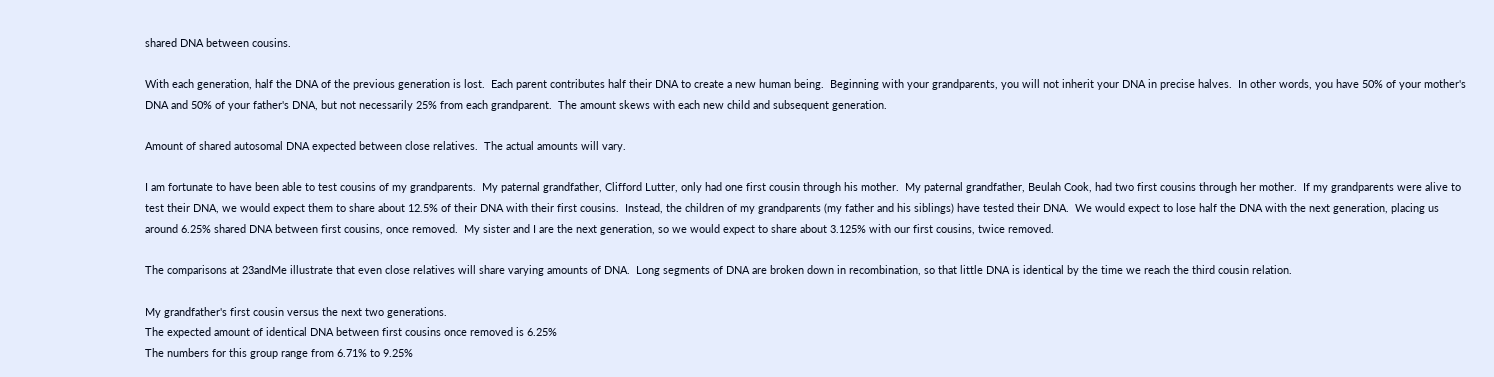shared DNA between cousins.

With each generation, half the DNA of the previous generation is lost.  Each parent contributes half their DNA to create a new human being.  Beginning with your grandparents, you will not inherit your DNA in precise halves.  In other words, you have 50% of your mother's DNA and 50% of your father's DNA, but not necessarily 25% from each grandparent.  The amount skews with each new child and subsequent generation.

Amount of shared autosomal DNA expected between close relatives.  The actual amounts will vary.

I am fortunate to have been able to test cousins of my grandparents.  My paternal grandfather, Clifford Lutter, only had one first cousin through his mother.  My paternal grandfather, Beulah Cook, had two first cousins through her mother.  If my grandparents were alive to test their DNA, we would expect them to share about 12.5% of their DNA with their first cousins.  Instead, the children of my grandparents (my father and his siblings) have tested their DNA.  We would expect to lose half the DNA with the next generation, placing us around 6.25% shared DNA between first cousins, once removed.  My sister and I are the next generation, so we would expect to share about 3.125% with our first cousins, twice removed.

The comparisons at 23andMe illustrate that even close relatives will share varying amounts of DNA.  Long segments of DNA are broken down in recombination, so that little DNA is identical by the time we reach the third cousin relation.

My grandfather's first cousin versus the next two generations.
The expected amount of identical DNA between first cousins once removed is 6.25%
The numbers for this group range from 6.71% to 9.25%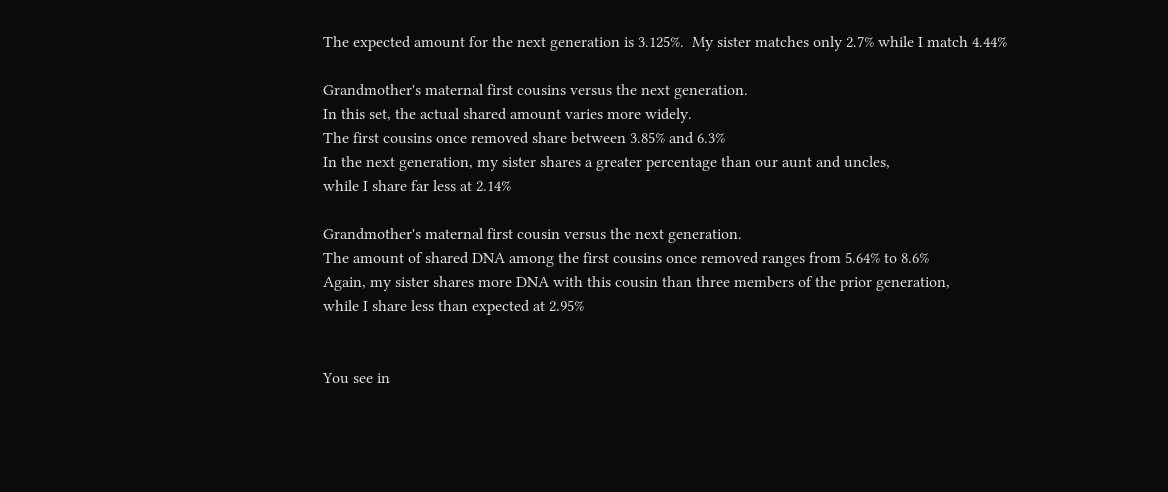The expected amount for the next generation is 3.125%.  My sister matches only 2.7% while I match 4.44%

Grandmother's maternal first cousins versus the next generation.
In this set, the actual shared amount varies more widely.
The first cousins once removed share between 3.85% and 6.3%
In the next generation, my sister shares a greater percentage than our aunt and uncles,
while I share far less at 2.14%

Grandmother's maternal first cousin versus the next generation.
The amount of shared DNA among the first cousins once removed ranges from 5.64% to 8.6%
Again, my sister shares more DNA with this cousin than three members of the prior generation,
while I share less than expected at 2.95%


You see in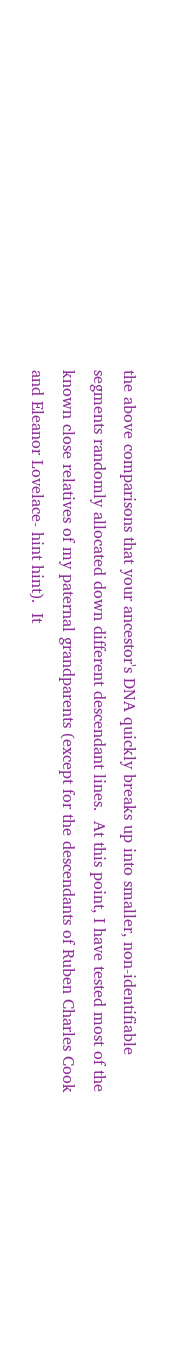the above comparisons that your ancestor's DNA quickly breaks up into smaller, non-identifiable segments randomly allocated down different descendant lines.  At this point, I have tested most of the known close relatives of my paternal grandparents (except for the descendants of Ruben Charles Cook and Eleanor Lovelace- hint hint).  It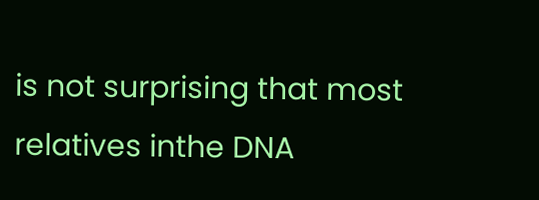is not surprising that most relatives inthe DNA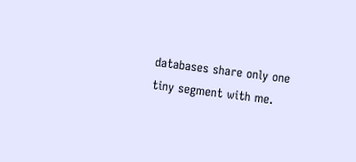databases share only one tiny segment with me.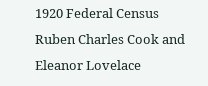1920 Federal Census
Ruben Charles Cook and Eleanor Lovelace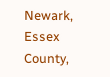Newark, Essex County,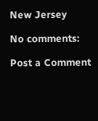New Jersey

No comments:

Post a Comment